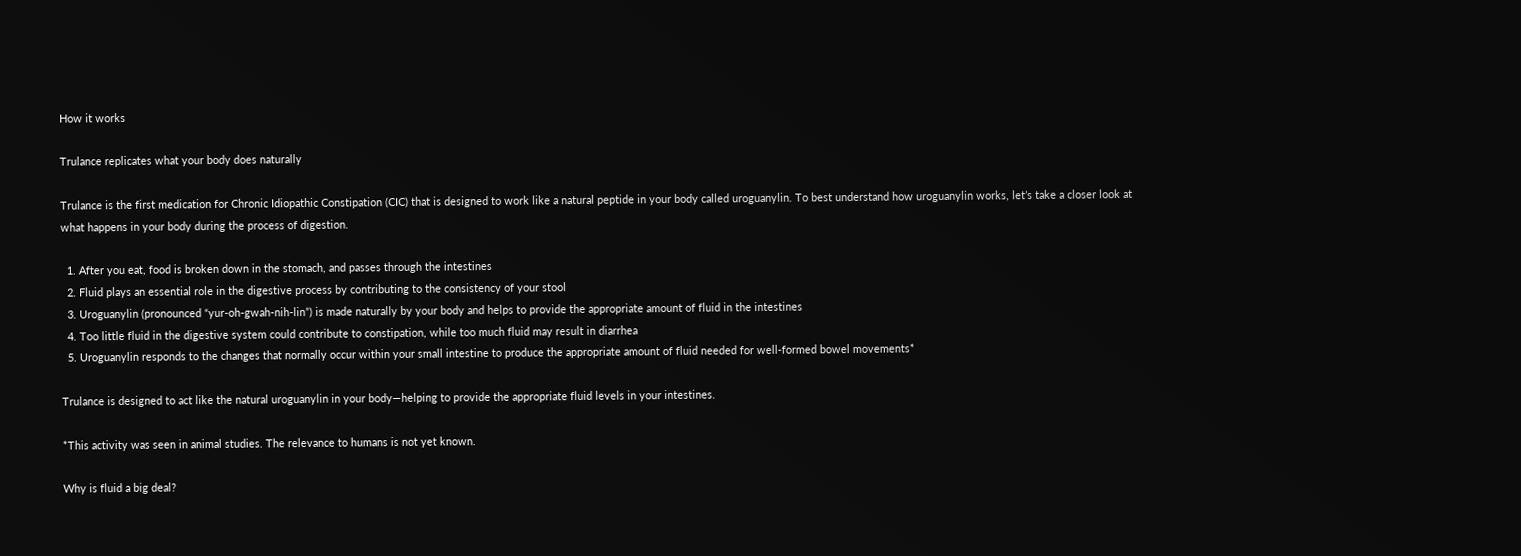How it works

Trulance replicates what your body does naturally

Trulance is the first medication for Chronic Idiopathic Constipation (CIC) that is designed to work like a natural peptide in your body called uroguanylin. To best understand how uroguanylin works, let’s take a closer look at what happens in your body during the process of digestion.

  1. After you eat, food is broken down in the stomach, and passes through the intestines
  2. Fluid plays an essential role in the digestive process by contributing to the consistency of your stool
  3. Uroguanylin (pronounced “yur-oh-gwah-nih-lin”) is made naturally by your body and helps to provide the appropriate amount of fluid in the intestines
  4. Too little fluid in the digestive system could contribute to constipation, while too much fluid may result in diarrhea
  5. Uroguanylin responds to the changes that normally occur within your small intestine to produce the appropriate amount of fluid needed for well-formed bowel movements*

Trulance is designed to act like the natural uroguanylin in your body—helping to provide the appropriate fluid levels in your intestines.

*This activity was seen in animal studies. The relevance to humans is not yet known.

Why is fluid a big deal?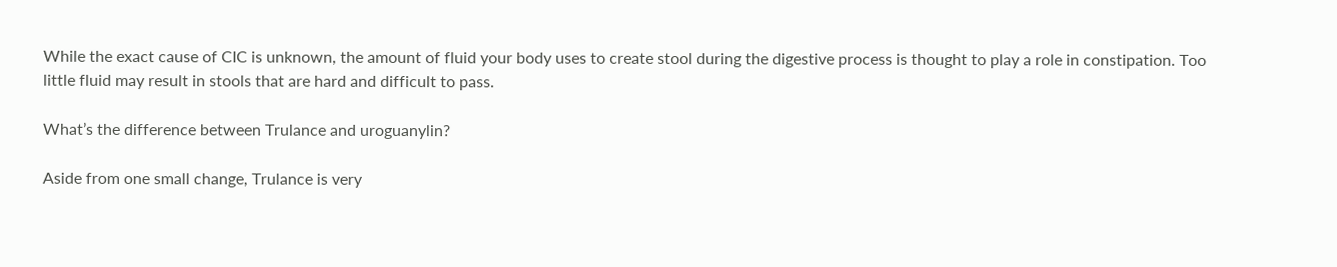While the exact cause of CIC is unknown, the amount of fluid your body uses to create stool during the digestive process is thought to play a role in constipation. Too little fluid may result in stools that are hard and difficult to pass.

What’s the difference between Trulance and uroguanylin?

Aside from one small change, Trulance is very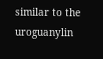similar to the uroguanylin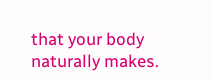that your body naturally makes.